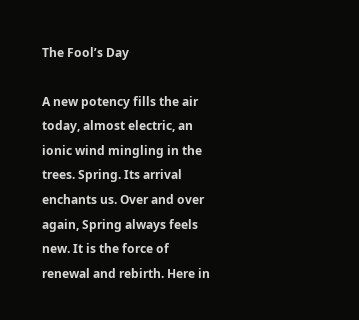The Fool’s Day

A new potency fills the air today, almost electric, an ionic wind mingling in the trees. Spring. Its arrival enchants us. Over and over again, Spring always feels new. It is the force of renewal and rebirth. Here in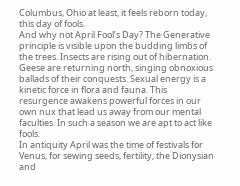Columbus, Ohio at least, it feels reborn today, this day of fools.
And why not April Fool’s Day? The Generative principle is visible upon the budding limbs of the trees. Insects are rising out of hibernation. Geese are returning north, singing obnoxious ballads of their conquests. Sexual energy is a kinetic force in flora and fauna. This resurgence awakens powerful forces in our own nux that lead us away from our mental faculties. In such a season we are apt to act like fools.
In antiquity April was the time of festivals for Venus, for sewing seeds, fertility, the Dionysian and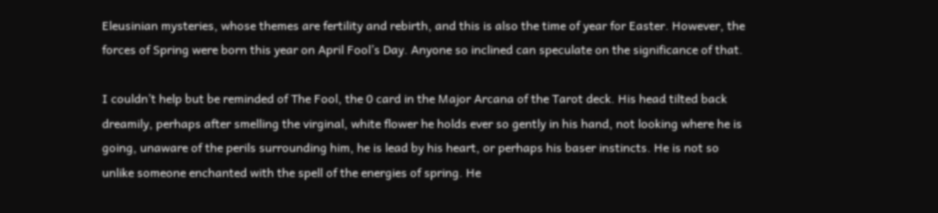Eleusinian mysteries, whose themes are fertility and rebirth, and this is also the time of year for Easter. However, the forces of Spring were born this year on April Fool’s Day. Anyone so inclined can speculate on the significance of that.

I couldn’t help but be reminded of The Fool, the 0 card in the Major Arcana of the Tarot deck. His head tilted back dreamily, perhaps after smelling the virginal, white flower he holds ever so gently in his hand, not looking where he is going, unaware of the perils surrounding him, he is lead by his heart, or perhaps his baser instincts. He is not so unlike someone enchanted with the spell of the energies of spring. He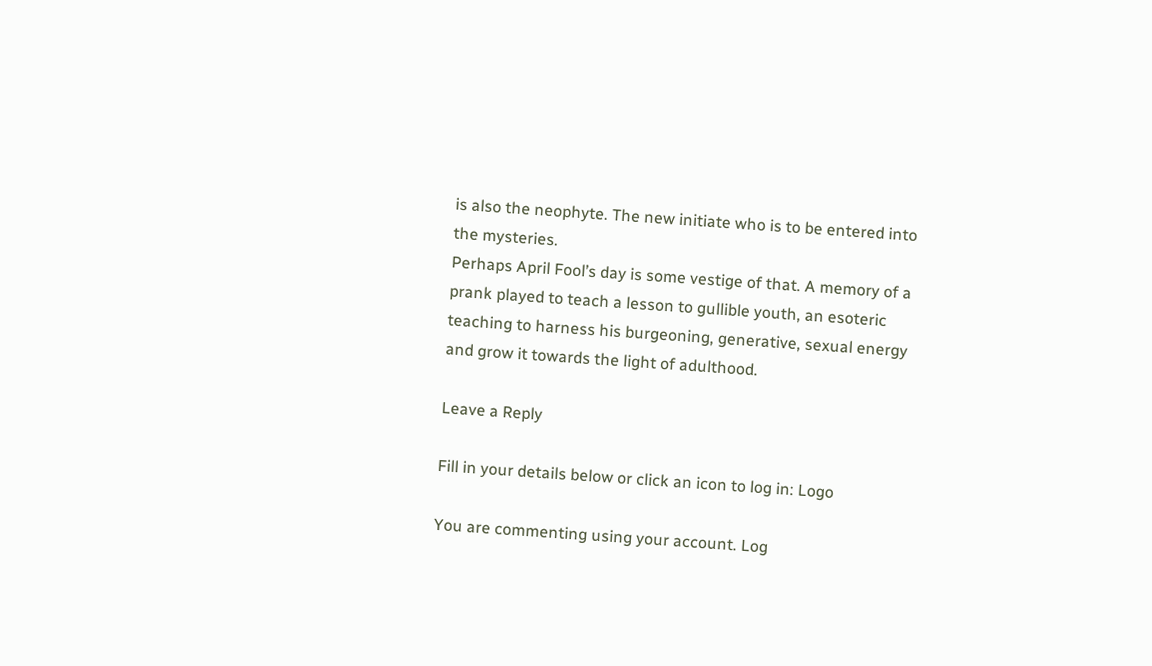is also the neophyte. The new initiate who is to be entered into the mysteries.
Perhaps April Fool’s day is some vestige of that. A memory of a prank played to teach a lesson to gullible youth, an esoteric teaching to harness his burgeoning, generative, sexual energy and grow it towards the light of adulthood.

Leave a Reply

Fill in your details below or click an icon to log in: Logo

You are commenting using your account. Log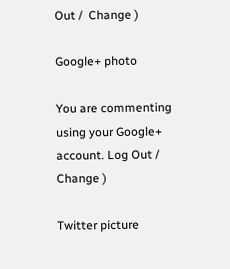Out /  Change )

Google+ photo

You are commenting using your Google+ account. Log Out /  Change )

Twitter picture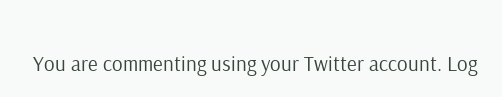You are commenting using your Twitter account. Log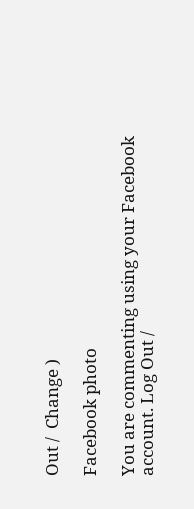Out /  Change )

Facebook photo

You are commenting using your Facebook account. Log Out /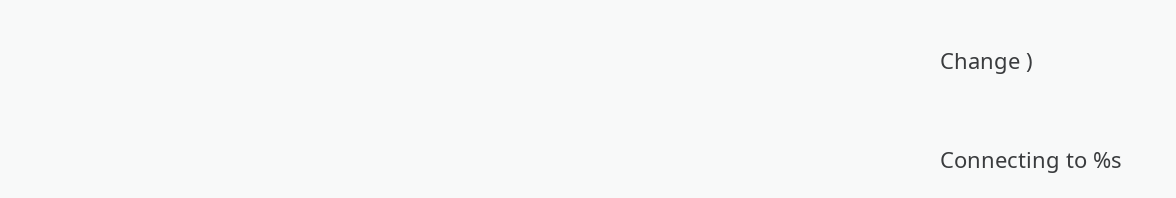Change )


Connecting to %s